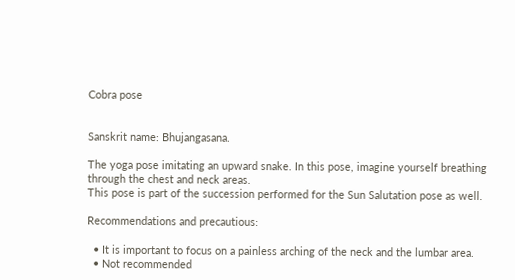Cobra pose


Sanskrit name: Bhujangasana.

The yoga pose imitating an upward snake. In this pose, imagine yourself breathing through the chest and neck areas.
This pose is part of the succession performed for the Sun Salutation pose as well.

Recommendations and precautious:

  • It is important to focus on a painless arching of the neck and the lumbar area.
  • Not recommended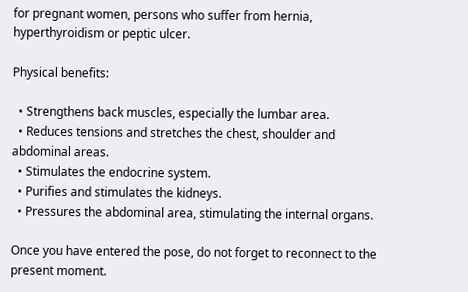for pregnant women, persons who suffer from hernia, hyperthyroidism or peptic ulcer.

Physical benefits:

  • Strengthens back muscles, especially the lumbar area.
  • Reduces tensions and stretches the chest, shoulder and abdominal areas.
  • Stimulates the endocrine system.
  • Purifies and stimulates the kidneys.
  • Pressures the abdominal area, stimulating the internal organs.

Once you have entered the pose, do not forget to reconnect to the present moment.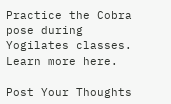Practice the Cobra pose during Yogilates classes. Learn more here.

Post Your Thoughts